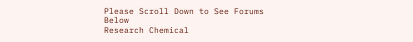Please Scroll Down to See Forums Below
Research Chemical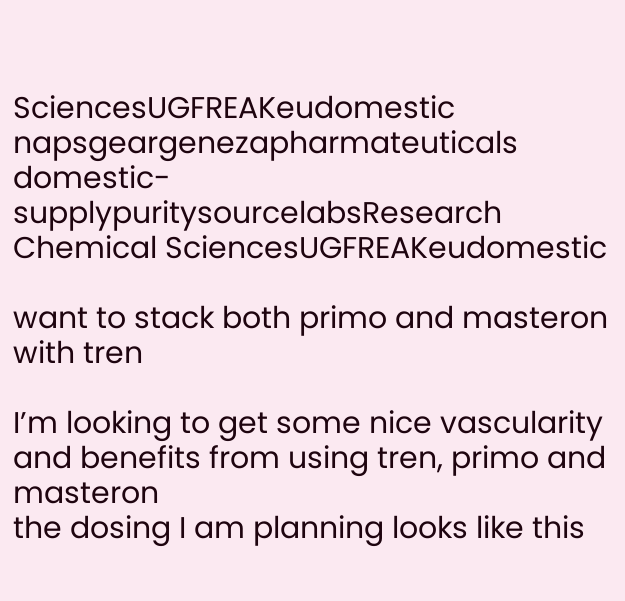SciencesUGFREAKeudomestic
napsgeargenezapharmateuticals domestic-supplypuritysourcelabsResearch Chemical SciencesUGFREAKeudomestic

want to stack both primo and masteron with tren

I’m looking to get some nice vascularity and benefits from using tren, primo and masteron
the dosing I am planning looks like this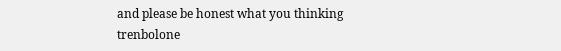and please be honest what you thinking
trenbolone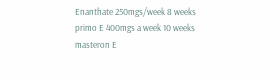Enanthate 250mgs/week 8 weeks
primo E 400mgs a week 10 weeks
masteron E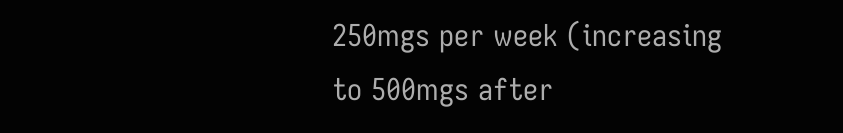250mgs per week (increasing to 500mgs after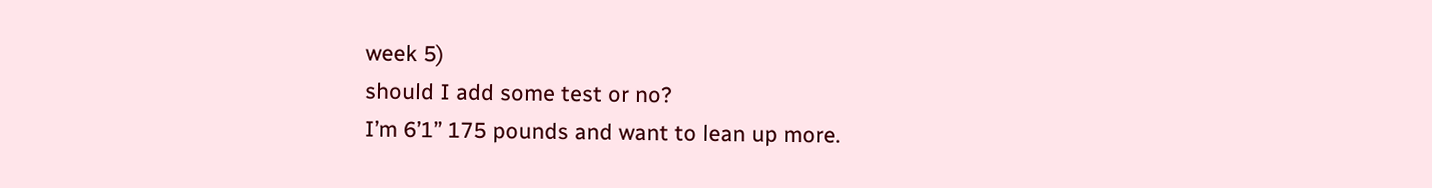week 5)
should I add some test or no?
I’m 6’1’’ 175 pounds and want to lean up more.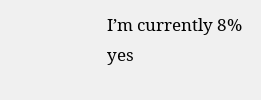I’m currently 8%
yes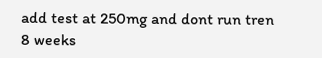add test at 250mg and dont run tren 8 weeks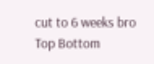cut to 6 weeks bro
Top Bottom